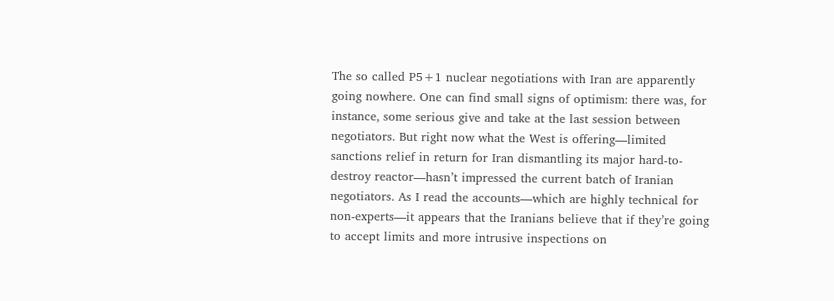The so called P5+1 nuclear negotiations with Iran are apparently going nowhere. One can find small signs of optimism: there was, for instance, some serious give and take at the last session between negotiators. But right now what the West is offering—limited sanctions relief in return for Iran dismantling its major hard-to-destroy reactor—hasn’t impressed the current batch of Iranian negotiators. As I read the accounts—which are highly technical for non-experts—it appears that the Iranians believe that if they’re going to accept limits and more intrusive inspections on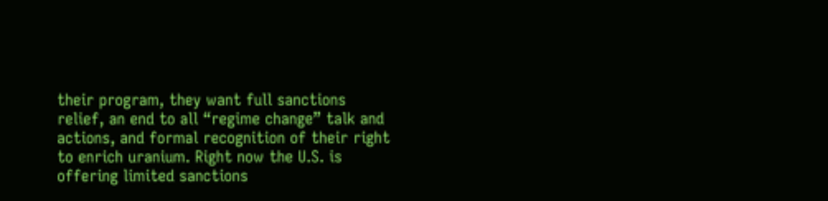their program, they want full sanctions relief, an end to all “regime change” talk and actions, and formal recognition of their right to enrich uranium. Right now the U.S. is offering limited sanctions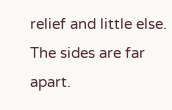relief and little else. The sides are far apart.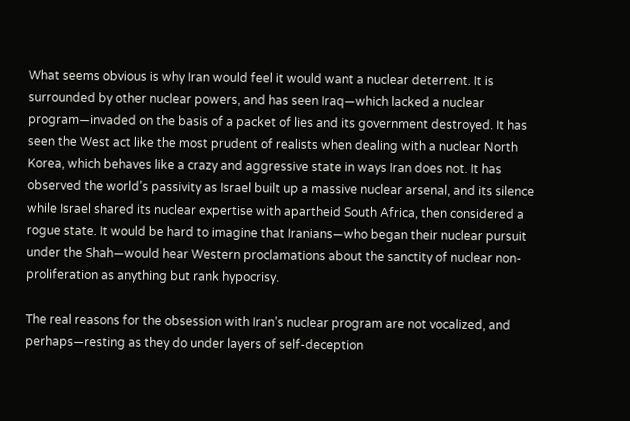What seems obvious is why Iran would feel it would want a nuclear deterrent. It is surrounded by other nuclear powers, and has seen Iraq—which lacked a nuclear program—invaded on the basis of a packet of lies and its government destroyed. It has seen the West act like the most prudent of realists when dealing with a nuclear North Korea, which behaves like a crazy and aggressive state in ways Iran does not. It has observed the world’s passivity as Israel built up a massive nuclear arsenal, and its silence while Israel shared its nuclear expertise with apartheid South Africa, then considered a rogue state. It would be hard to imagine that Iranians—who began their nuclear pursuit under the Shah—would hear Western proclamations about the sanctity of nuclear non-proliferation as anything but rank hypocrisy.

The real reasons for the obsession with Iran’s nuclear program are not vocalized, and perhaps—resting as they do under layers of self-deception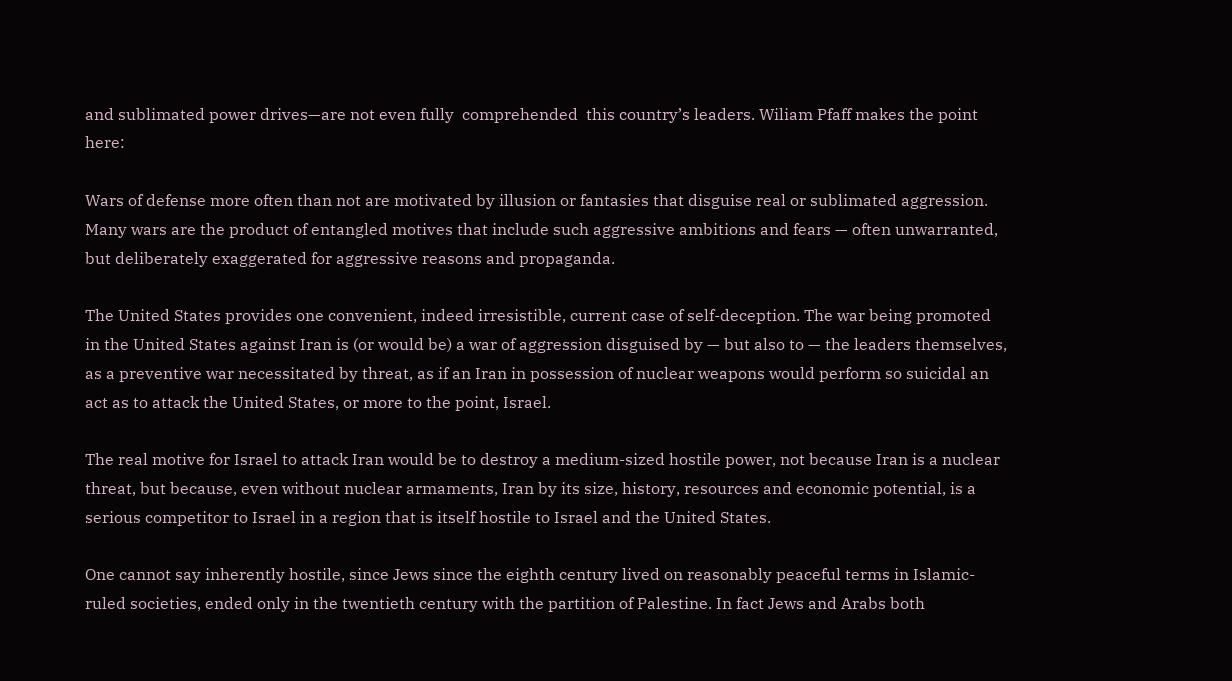and sublimated power drives—are not even fully  comprehended  this country’s leaders. Wiliam Pfaff makes the point here:

Wars of defense more often than not are motivated by illusion or fantasies that disguise real or sublimated aggression. Many wars are the product of entangled motives that include such aggressive ambitions and fears — often unwarranted, but deliberately exaggerated for aggressive reasons and propaganda.

The United States provides one convenient, indeed irresistible, current case of self-deception. The war being promoted in the United States against Iran is (or would be) a war of aggression disguised by — but also to — the leaders themselves, as a preventive war necessitated by threat, as if an Iran in possession of nuclear weapons would perform so suicidal an act as to attack the United States, or more to the point, Israel.

The real motive for Israel to attack Iran would be to destroy a medium-sized hostile power, not because Iran is a nuclear threat, but because, even without nuclear armaments, Iran by its size, history, resources and economic potential, is a serious competitor to Israel in a region that is itself hostile to Israel and the United States.

One cannot say inherently hostile, since Jews since the eighth century lived on reasonably peaceful terms in Islamic-ruled societies, ended only in the twentieth century with the partition of Palestine. In fact Jews and Arabs both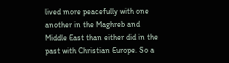lived more peacefully with one another in the Maghreb and Middle East than either did in the past with Christian Europe. So a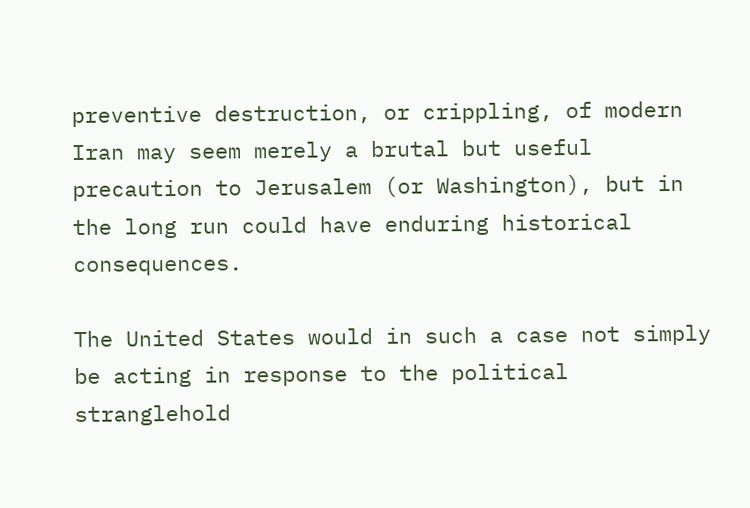preventive destruction, or crippling, of modern Iran may seem merely a brutal but useful precaution to Jerusalem (or Washington), but in the long run could have enduring historical consequences.

The United States would in such a case not simply be acting in response to the political stranglehold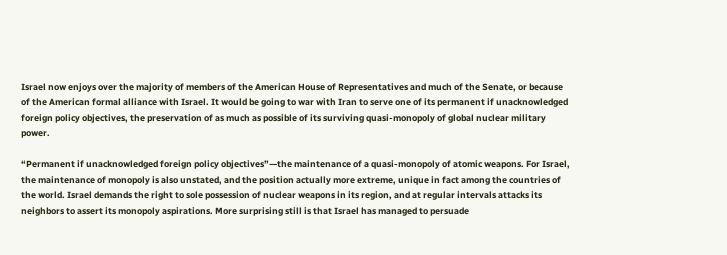Israel now enjoys over the majority of members of the American House of Representatives and much of the Senate, or because of the American formal alliance with Israel. It would be going to war with Iran to serve one of its permanent if unacknowledged foreign policy objectives, the preservation of as much as possible of its surviving quasi-monopoly of global nuclear military power.

“Permanent if unacknowledged foreign policy objectives”—the maintenance of a quasi-monopoly of atomic weapons. For Israel, the maintenance of monopoly is also unstated, and the position actually more extreme, unique in fact among the countries of the world. Israel demands the right to sole possession of nuclear weapons in its region, and at regular intervals attacks its neighbors to assert its monopoly aspirations. More surprising still is that Israel has managed to persuade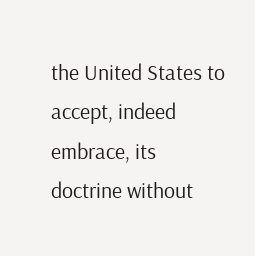the United States to accept, indeed embrace, its doctrine without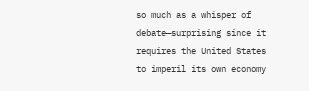so much as a whisper of debate—surprising since it requires the United States to imperil its own economy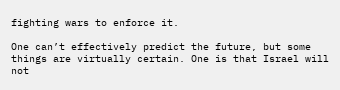fighting wars to enforce it.

One can’t effectively predict the future, but some things are virtually certain. One is that Israel will not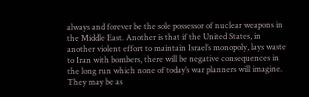always and forever be the sole possessor of nuclear weapons in the Middle East. Another is that if the United States, in another violent effort to maintain Israel’s monopoly, lays waste to Iran with bombers, there will be negative consequences in the long run which none of today’s war planners will imagine. They may be as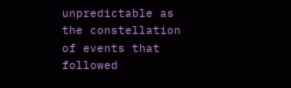unpredictable as the constellation of events that followed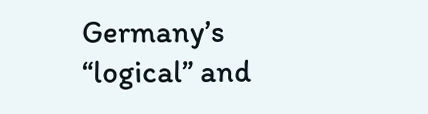Germany’s “logical” and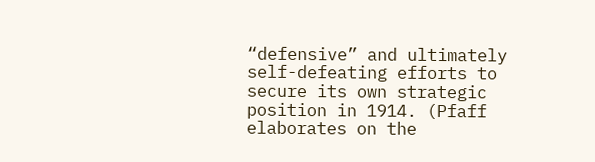“defensive” and ultimately self-defeating efforts to secure its own strategic position in 1914. (Pfaff elaborates on the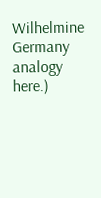Wilhelmine Germany analogy here.)